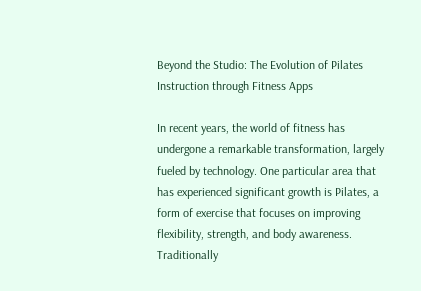Beyond the Studio: The Evolution of Pilates Instruction through Fitness Apps

In recent years, the world of fitness has undergone a remarkable transformation, largely fueled by technology. One particular area that has experienced significant growth is Pilates, a form of exercise that focuses on improving flexibility, strength, and body awareness. Traditionally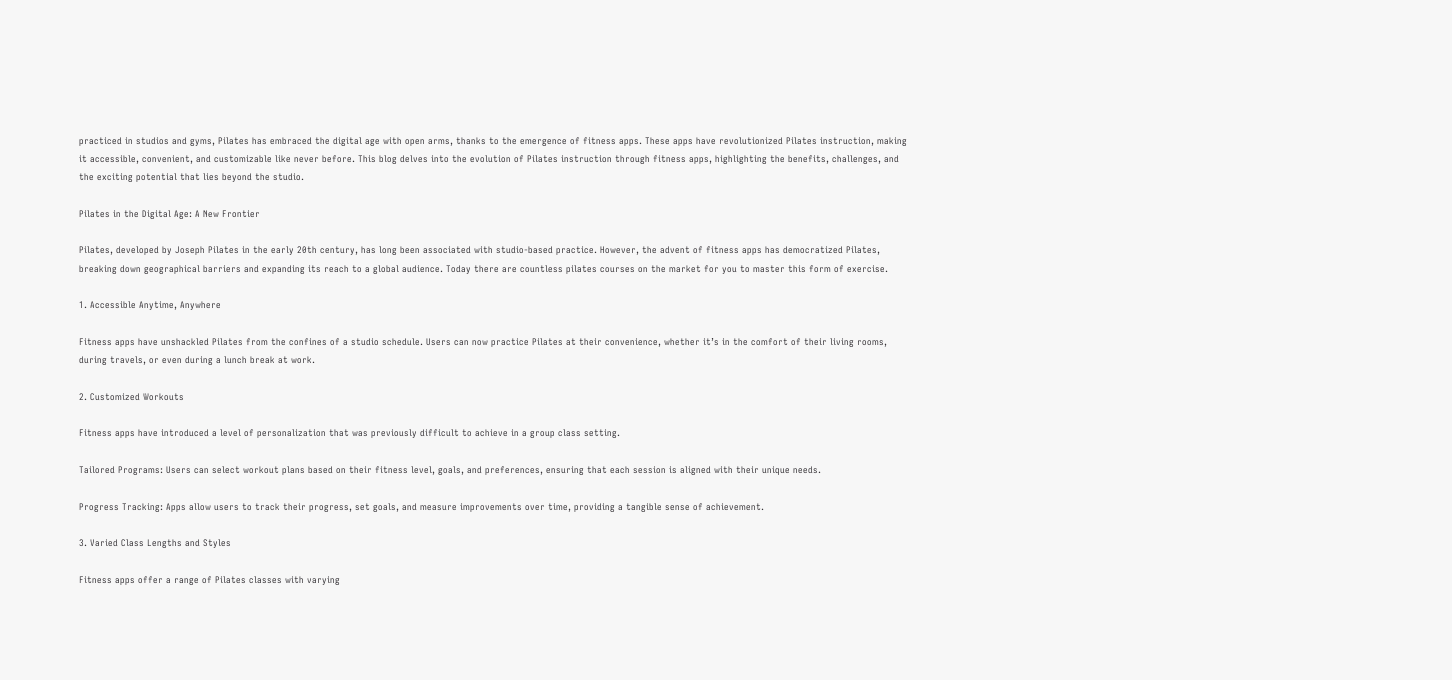practiced in studios and gyms, Pilates has embraced the digital age with open arms, thanks to the emergence of fitness apps. These apps have revolutionized Pilates instruction, making it accessible, convenient, and customizable like never before. This blog delves into the evolution of Pilates instruction through fitness apps, highlighting the benefits, challenges, and the exciting potential that lies beyond the studio.

Pilates in the Digital Age: A New Frontier

Pilates, developed by Joseph Pilates in the early 20th century, has long been associated with studio-based practice. However, the advent of fitness apps has democratized Pilates, breaking down geographical barriers and expanding its reach to a global audience. Today there are countless pilates courses on the market for you to master this form of exercise.

1. Accessible Anytime, Anywhere

Fitness apps have unshackled Pilates from the confines of a studio schedule. Users can now practice Pilates at their convenience, whether it’s in the comfort of their living rooms, during travels, or even during a lunch break at work.

2. Customized Workouts

Fitness apps have introduced a level of personalization that was previously difficult to achieve in a group class setting.

Tailored Programs: Users can select workout plans based on their fitness level, goals, and preferences, ensuring that each session is aligned with their unique needs.

Progress Tracking: Apps allow users to track their progress, set goals, and measure improvements over time, providing a tangible sense of achievement.

3. Varied Class Lengths and Styles

Fitness apps offer a range of Pilates classes with varying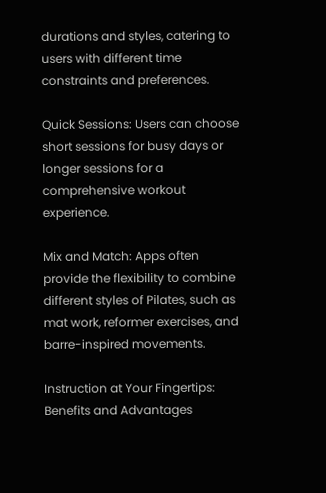durations and styles, catering to users with different time constraints and preferences.

Quick Sessions: Users can choose short sessions for busy days or longer sessions for a comprehensive workout experience.

Mix and Match: Apps often provide the flexibility to combine different styles of Pilates, such as mat work, reformer exercises, and barre-inspired movements.

Instruction at Your Fingertips: Benefits and Advantages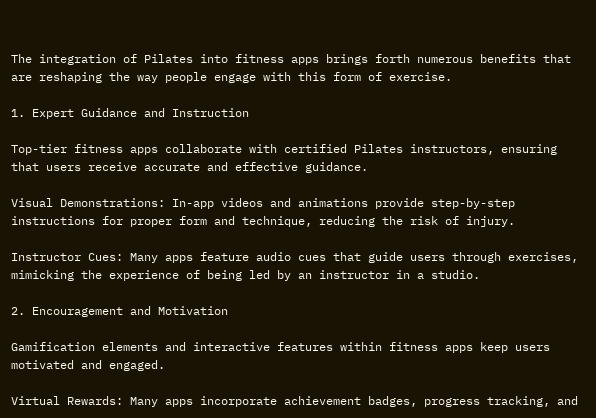The integration of Pilates into fitness apps brings forth numerous benefits that are reshaping the way people engage with this form of exercise.

1. Expert Guidance and Instruction

Top-tier fitness apps collaborate with certified Pilates instructors, ensuring that users receive accurate and effective guidance.

Visual Demonstrations: In-app videos and animations provide step-by-step instructions for proper form and technique, reducing the risk of injury.

Instructor Cues: Many apps feature audio cues that guide users through exercises, mimicking the experience of being led by an instructor in a studio.

2. Encouragement and Motivation

Gamification elements and interactive features within fitness apps keep users motivated and engaged.

Virtual Rewards: Many apps incorporate achievement badges, progress tracking, and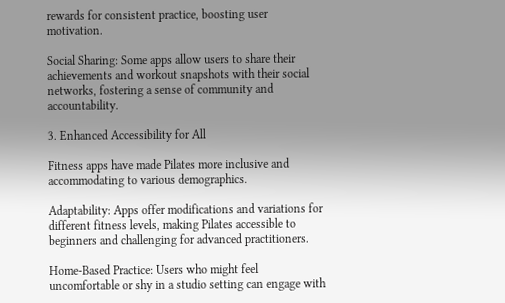rewards for consistent practice, boosting user motivation.

Social Sharing: Some apps allow users to share their achievements and workout snapshots with their social networks, fostering a sense of community and accountability.

3. Enhanced Accessibility for All

Fitness apps have made Pilates more inclusive and accommodating to various demographics.

Adaptability: Apps offer modifications and variations for different fitness levels, making Pilates accessible to beginners and challenging for advanced practitioners.

Home-Based Practice: Users who might feel uncomfortable or shy in a studio setting can engage with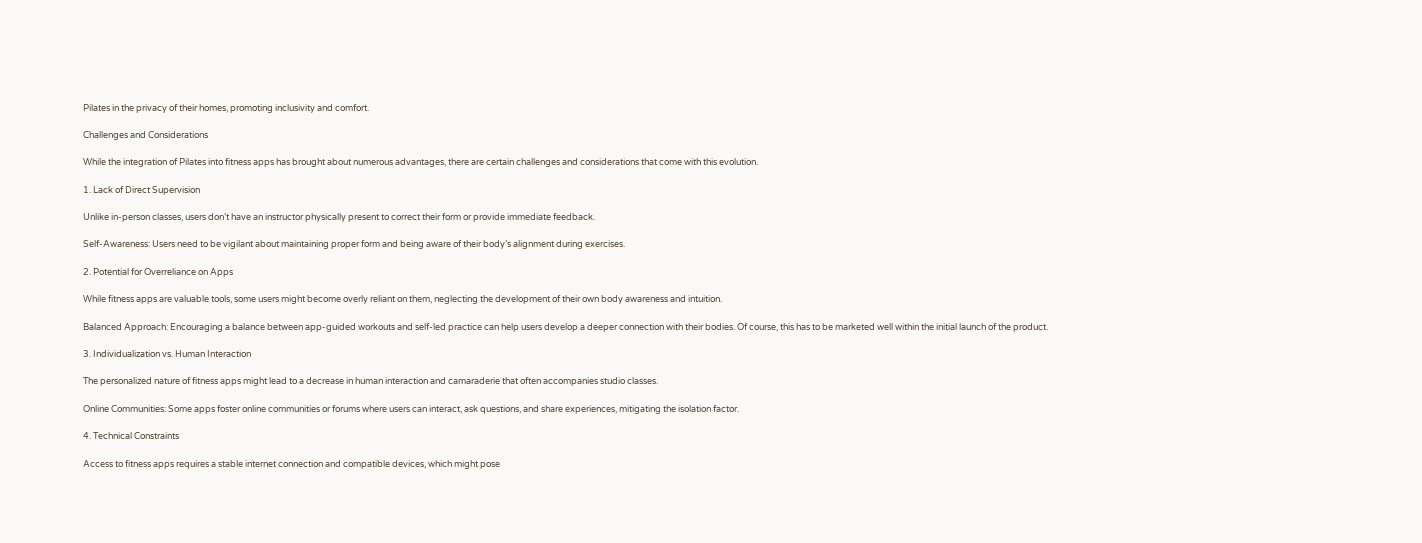Pilates in the privacy of their homes, promoting inclusivity and comfort.

Challenges and Considerations

While the integration of Pilates into fitness apps has brought about numerous advantages, there are certain challenges and considerations that come with this evolution.

1. Lack of Direct Supervision

Unlike in-person classes, users don’t have an instructor physically present to correct their form or provide immediate feedback.

Self-Awareness: Users need to be vigilant about maintaining proper form and being aware of their body’s alignment during exercises.

2. Potential for Overreliance on Apps

While fitness apps are valuable tools, some users might become overly reliant on them, neglecting the development of their own body awareness and intuition.

Balanced Approach: Encouraging a balance between app-guided workouts and self-led practice can help users develop a deeper connection with their bodies. Of course, this has to be marketed well within the initial launch of the product.

3. Individualization vs. Human Interaction

The personalized nature of fitness apps might lead to a decrease in human interaction and camaraderie that often accompanies studio classes.

Online Communities: Some apps foster online communities or forums where users can interact, ask questions, and share experiences, mitigating the isolation factor.

4. Technical Constraints

Access to fitness apps requires a stable internet connection and compatible devices, which might pose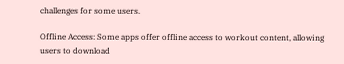challenges for some users.

Offline Access: Some apps offer offline access to workout content, allowing users to download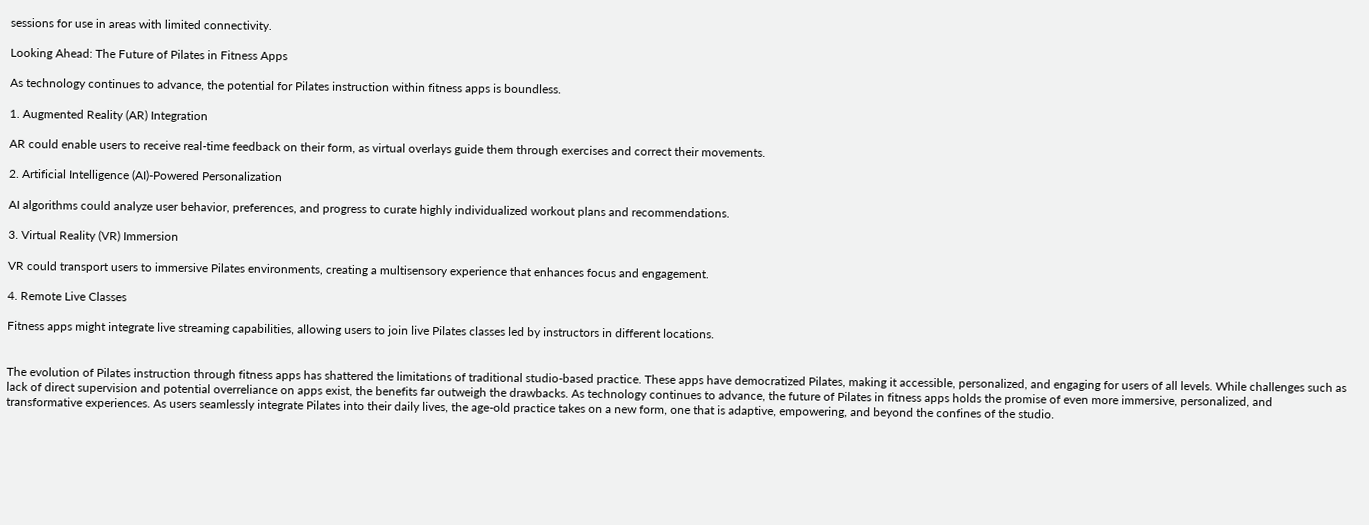sessions for use in areas with limited connectivity.

Looking Ahead: The Future of Pilates in Fitness Apps

As technology continues to advance, the potential for Pilates instruction within fitness apps is boundless.

1. Augmented Reality (AR) Integration

AR could enable users to receive real-time feedback on their form, as virtual overlays guide them through exercises and correct their movements.

2. Artificial Intelligence (AI)-Powered Personalization

AI algorithms could analyze user behavior, preferences, and progress to curate highly individualized workout plans and recommendations.

3. Virtual Reality (VR) Immersion

VR could transport users to immersive Pilates environments, creating a multisensory experience that enhances focus and engagement.

4. Remote Live Classes

Fitness apps might integrate live streaming capabilities, allowing users to join live Pilates classes led by instructors in different locations.


The evolution of Pilates instruction through fitness apps has shattered the limitations of traditional studio-based practice. These apps have democratized Pilates, making it accessible, personalized, and engaging for users of all levels. While challenges such as lack of direct supervision and potential overreliance on apps exist, the benefits far outweigh the drawbacks. As technology continues to advance, the future of Pilates in fitness apps holds the promise of even more immersive, personalized, and transformative experiences. As users seamlessly integrate Pilates into their daily lives, the age-old practice takes on a new form, one that is adaptive, empowering, and beyond the confines of the studio.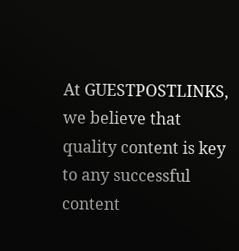At GUESTPOSTLINKS, we believe that quality content is key to any successful content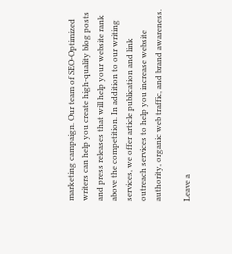marketing campaign. Our team of SEO-Optimized writers can help you create high-quality blog posts and press releases that will help your website rank above the competition. In addition to our writing services, we offer article publication and link outreach services to help you increase website authority, organic web traffic, and brand awareness.

Leave a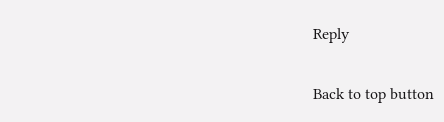Reply

Back to top button